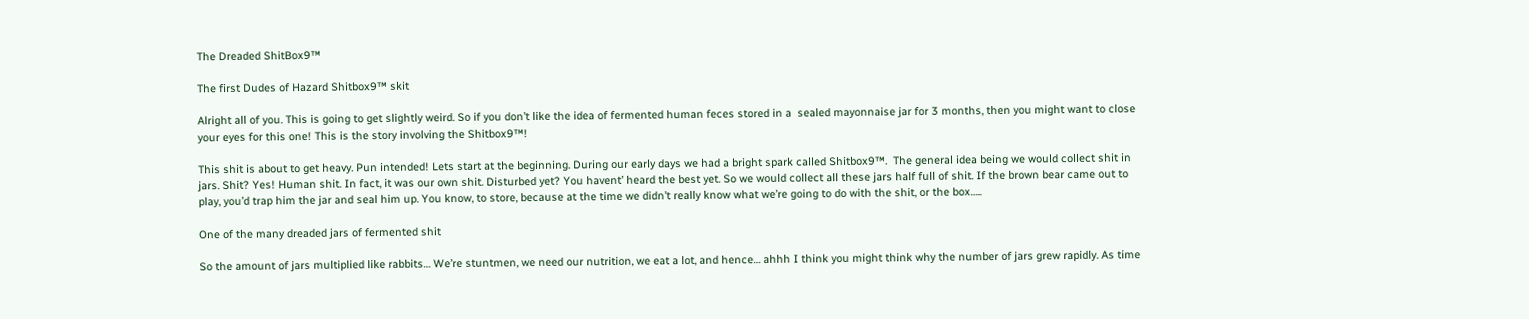The Dreaded ShitBox9™

The first Dudes of Hazard Shitbox9™ skit

Alright all of you. This is going to get slightly weird. So if you don’t like the idea of fermented human feces stored in a  sealed mayonnaise jar for 3 months, then you might want to close your eyes for this one! This is the story involving the Shitbox9™!

This shit is about to get heavy. Pun intended! Lets start at the beginning. During our early days we had a bright spark called Shitbox9™.  The general idea being we would collect shit in jars. Shit? Yes! Human shit. In fact, it was our own shit. Disturbed yet? You havent’ heard the best yet. So we would collect all these jars half full of shit. If the brown bear came out to play, you’d trap him the jar and seal him up. You know, to store, because at the time we didn’t really know what we’re going to do with the shit, or the box…..

One of the many dreaded jars of fermented shit

So the amount of jars multiplied like rabbits… We’re stuntmen, we need our nutrition, we eat a lot, and hence… ahhh I think you might think why the number of jars grew rapidly. As time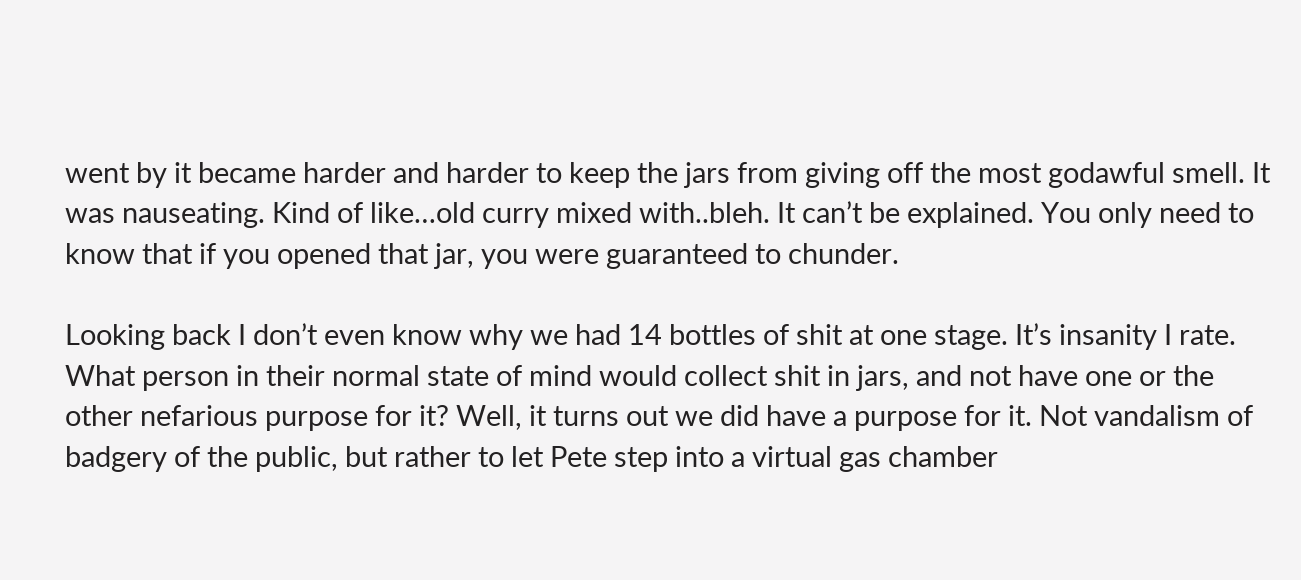went by it became harder and harder to keep the jars from giving off the most godawful smell. It was nauseating. Kind of like…old curry mixed with..bleh. It can’t be explained. You only need to know that if you opened that jar, you were guaranteed to chunder.

Looking back I don’t even know why we had 14 bottles of shit at one stage. It’s insanity I rate. What person in their normal state of mind would collect shit in jars, and not have one or the other nefarious purpose for it? Well, it turns out we did have a purpose for it. Not vandalism of badgery of the public, but rather to let Pete step into a virtual gas chamber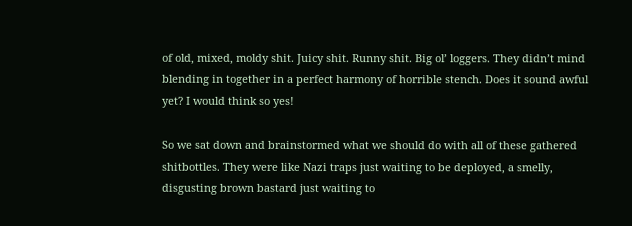of old, mixed, moldy shit. Juicy shit. Runny shit. Big ol’ loggers. They didn’t mind blending in together in a perfect harmony of horrible stench. Does it sound awful yet? I would think so yes!

So we sat down and brainstormed what we should do with all of these gathered shitbottles. They were like Nazi traps just waiting to be deployed, a smelly, disgusting brown bastard just waiting to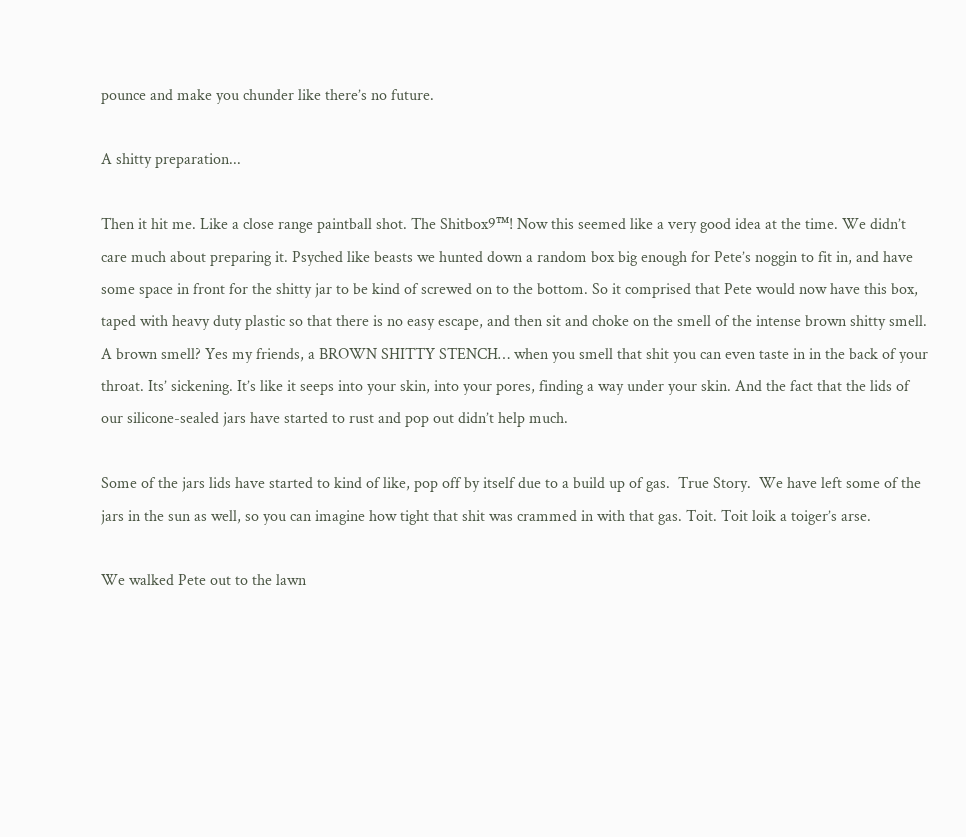pounce and make you chunder like there’s no future.

A shitty preparation...

Then it hit me. Like a close range paintball shot. The Shitbox9™! Now this seemed like a very good idea at the time. We didn’t care much about preparing it. Psyched like beasts we hunted down a random box big enough for Pete’s noggin to fit in, and have some space in front for the shitty jar to be kind of screwed on to the bottom. So it comprised that Pete would now have this box, taped with heavy duty plastic so that there is no easy escape, and then sit and choke on the smell of the intense brown shitty smell.  A brown smell? Yes my friends, a BROWN SHITTY STENCH… when you smell that shit you can even taste in in the back of your throat. Its’ sickening. It’s like it seeps into your skin, into your pores, finding a way under your skin. And the fact that the lids of our silicone-sealed jars have started to rust and pop out didn’t help much.

Some of the jars lids have started to kind of like, pop off by itself due to a build up of gas.  True Story.  We have left some of the jars in the sun as well, so you can imagine how tight that shit was crammed in with that gas. Toit. Toit loik a toiger’s arse.

We walked Pete out to the lawn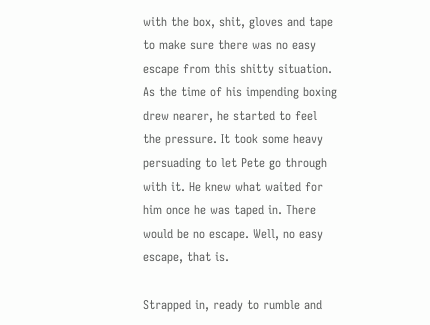with the box, shit, gloves and tape to make sure there was no easy escape from this shitty situation. As the time of his impending boxing drew nearer, he started to feel the pressure. It took some heavy persuading to let Pete go through with it. He knew what waited for him once he was taped in. There would be no escape. Well, no easy escape, that is.

Strapped in, ready to rumble and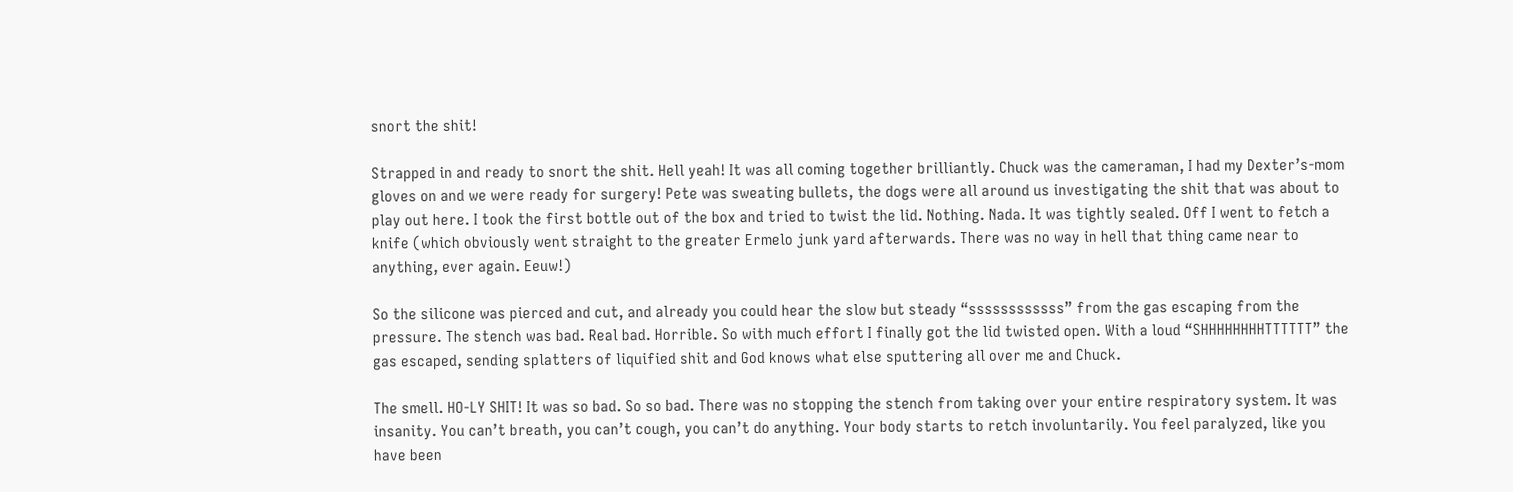snort the shit!

Strapped in and ready to snort the shit. Hell yeah! It was all coming together brilliantly. Chuck was the cameraman, I had my Dexter’s-mom gloves on and we were ready for surgery! Pete was sweating bullets, the dogs were all around us investigating the shit that was about to play out here. I took the first bottle out of the box and tried to twist the lid. Nothing. Nada. It was tightly sealed. Off I went to fetch a knife (which obviously went straight to the greater Ermelo junk yard afterwards. There was no way in hell that thing came near to anything, ever again. Eeuw!)

So the silicone was pierced and cut, and already you could hear the slow but steady “ssssssssssss” from the gas escaping from the pressure. The stench was bad. Real bad. Horrible. So with much effort I finally got the lid twisted open. With a loud “SHHHHHHHHTTTTTT” the gas escaped, sending splatters of liquified shit and God knows what else sputtering all over me and Chuck.

The smell. HO-LY SHIT! It was so bad. So so bad. There was no stopping the stench from taking over your entire respiratory system. It was insanity. You can’t breath, you can’t cough, you can’t do anything. Your body starts to retch involuntarily. You feel paralyzed, like you have been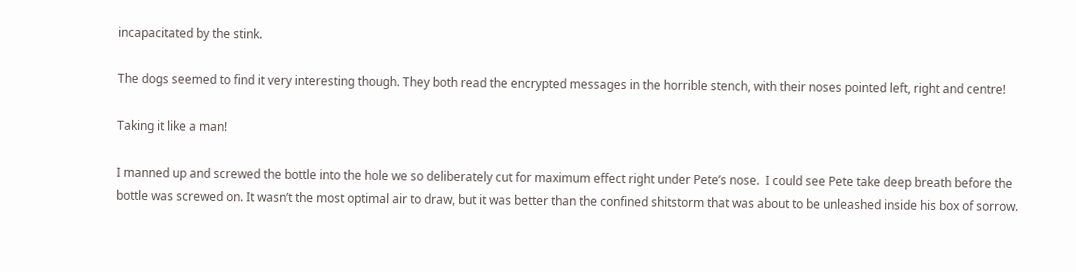incapacitated by the stink.

The dogs seemed to find it very interesting though. They both read the encrypted messages in the horrible stench, with their noses pointed left, right and centre!

Taking it like a man!

I manned up and screwed the bottle into the hole we so deliberately cut for maximum effect right under Pete’s nose.  I could see Pete take deep breath before the bottle was screwed on. It wasn’t the most optimal air to draw, but it was better than the confined shitstorm that was about to be unleashed inside his box of sorrow.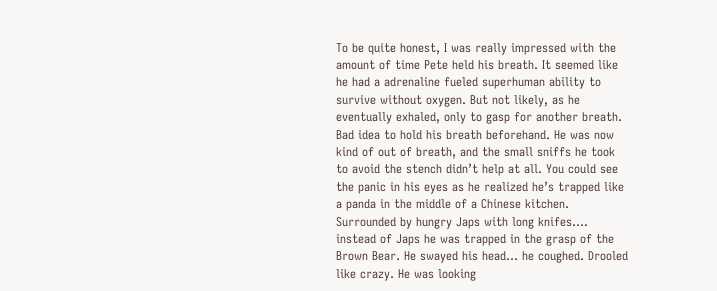To be quite honest, I was really impressed with the amount of time Pete held his breath. It seemed like he had a adrenaline fueled superhuman ability to survive without oxygen. But not likely, as he eventually exhaled, only to gasp for another breath. Bad idea to hold his breath beforehand. He was now kind of out of breath, and the small sniffs he took to avoid the stench didn’t help at all. You could see the panic in his eyes as he realized he’s trapped like a panda in the middle of a Chinese kitchen. Surrounded by hungry Japs with long knifes…. instead of Japs he was trapped in the grasp of the Brown Bear. He swayed his head… he coughed. Drooled like crazy. He was looking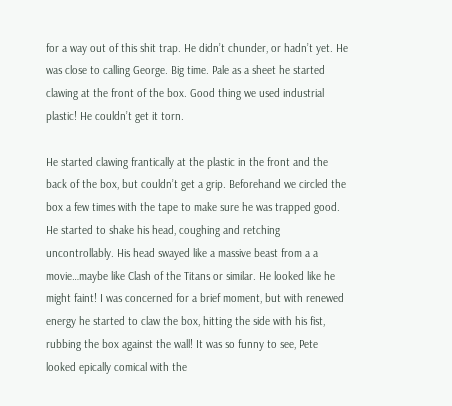for a way out of this shit trap. He didn’t chunder, or hadn’t yet. He was close to calling George. Big time. Pale as a sheet he started clawing at the front of the box. Good thing we used industrial plastic! He couldn’t get it torn.

He started clawing frantically at the plastic in the front and the back of the box, but couldn’t get a grip. Beforehand we circled the box a few times with the tape to make sure he was trapped good. He started to shake his head, coughing and retching uncontrollably. His head swayed like a massive beast from a a movie…maybe like Clash of the Titans or similar. He looked like he might faint! I was concerned for a brief moment, but with renewed energy he started to claw the box, hitting the side with his fist, rubbing the box against the wall! It was so funny to see, Pete looked epically comical with the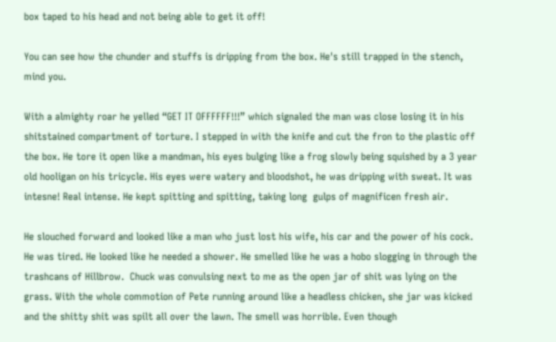box taped to his head and not being able to get it off!

You can see how the chunder and stuffs is dripping from the box. He's still trapped in the stench, mind you.

With a almighty roar he yelled “GET IT OFFFFFF!!!” which signaled the man was close losing it in his shitstained compartment of torture. I stepped in with the knife and cut the fron to the plastic off the box. He tore it open like a mandman, his eyes bulging like a frog slowly being squished by a 3 year old hooligan on his tricycle. His eyes were watery and bloodshot, he was dripping with sweat. It was intesne! Real intense. He kept spitting and spitting, taking long  gulps of magnificen fresh air.

He slouched forward and looked like a man who just lost his wife, his car and the power of his cock. He was tired. He looked like he needed a shower. He smelled like he was a hobo slogging in through the trashcans of Hillbrow.  Chuck was convulsing next to me as the open jar of shit was lying on the grass. With the whole commotion of Pete running around like a headless chicken, she jar was kicked and the shitty shit was spilt all over the lawn. The smell was horrible. Even though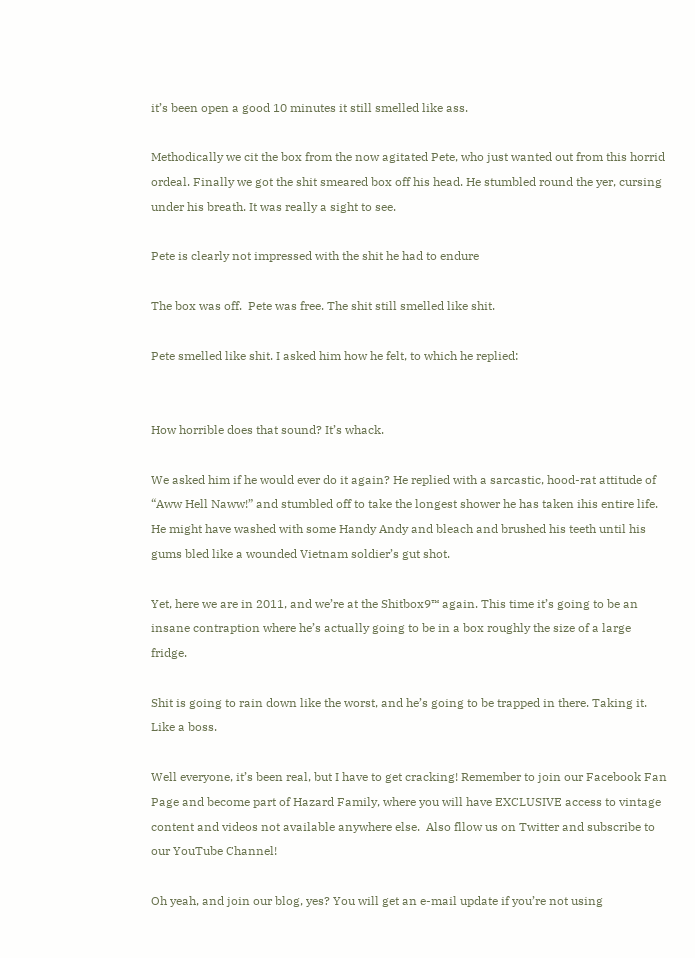it’s been open a good 10 minutes it still smelled like ass.

Methodically we cit the box from the now agitated Pete, who just wanted out from this horrid ordeal. Finally we got the shit smeared box off his head. He stumbled round the yer, cursing under his breath. It was really a sight to see.

Pete is clearly not impressed with the shit he had to endure

The box was off.  Pete was free. The shit still smelled like shit.

Pete smelled like shit. I asked him how he felt, to which he replied:


How horrible does that sound? It’s whack.

We asked him if he would ever do it again? He replied with a sarcastic, hood-rat attitude of “Aww Hell Naww!” and stumbled off to take the longest shower he has taken ihis entire life. He might have washed with some Handy Andy and bleach and brushed his teeth until his gums bled like a wounded Vietnam soldier’s gut shot.

Yet, here we are in 2011, and we’re at the Shitbox9™ again. This time it’s going to be an insane contraption where he’s actually going to be in a box roughly the size of a large fridge.

Shit is going to rain down like the worst, and he’s going to be trapped in there. Taking it. Like a boss.

Well everyone, it’s been real, but I have to get cracking! Remember to join our Facebook Fan Page and become part of Hazard Family, where you will have EXCLUSIVE access to vintage content and videos not available anywhere else.  Also fllow us on Twitter and subscribe to our YouTube Channel!

Oh yeah, and join our blog, yes? You will get an e-mail update if you’re not using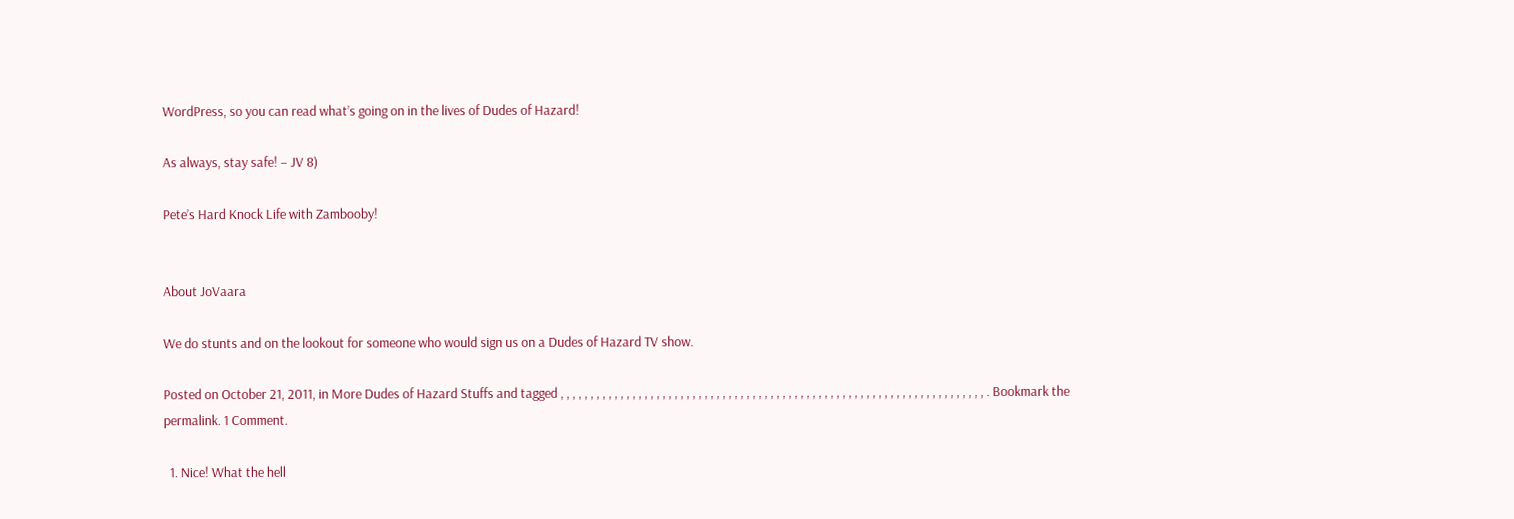WordPress, so you can read what’s going on in the lives of Dudes of Hazard!

As always, stay safe! – JV 8)

Pete’s Hard Knock Life with Zambooby!


About JoVaara

We do stunts and on the lookout for someone who would sign us on a Dudes of Hazard TV show.

Posted on October 21, 2011, in More Dudes of Hazard Stuffs and tagged , , , , , , , , , , , , , , , , , , , , , , , , , , , , , , , , , , , , , , , , , , , , , , , , , , , , , , , , , , , , , , , , , , , , , , , . Bookmark the permalink. 1 Comment.

  1. Nice! What the hell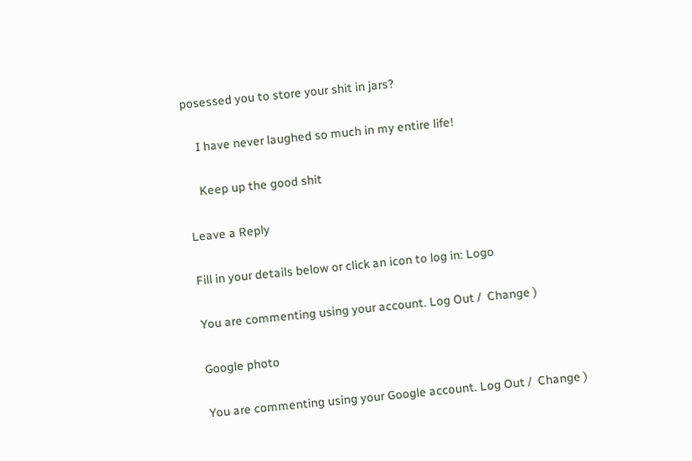posessed you to store your shit in jars?

    I have never laughed so much in my entire life!

    Keep up the good shit

Leave a Reply

Fill in your details below or click an icon to log in: Logo

You are commenting using your account. Log Out /  Change )

Google photo

You are commenting using your Google account. Log Out /  Change )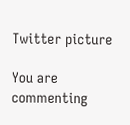Twitter picture

You are commenting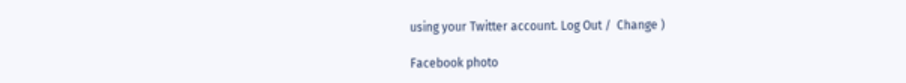using your Twitter account. Log Out /  Change )

Facebook photo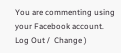You are commenting using your Facebook account. Log Out /  Change )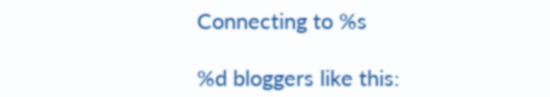Connecting to %s

%d bloggers like this: